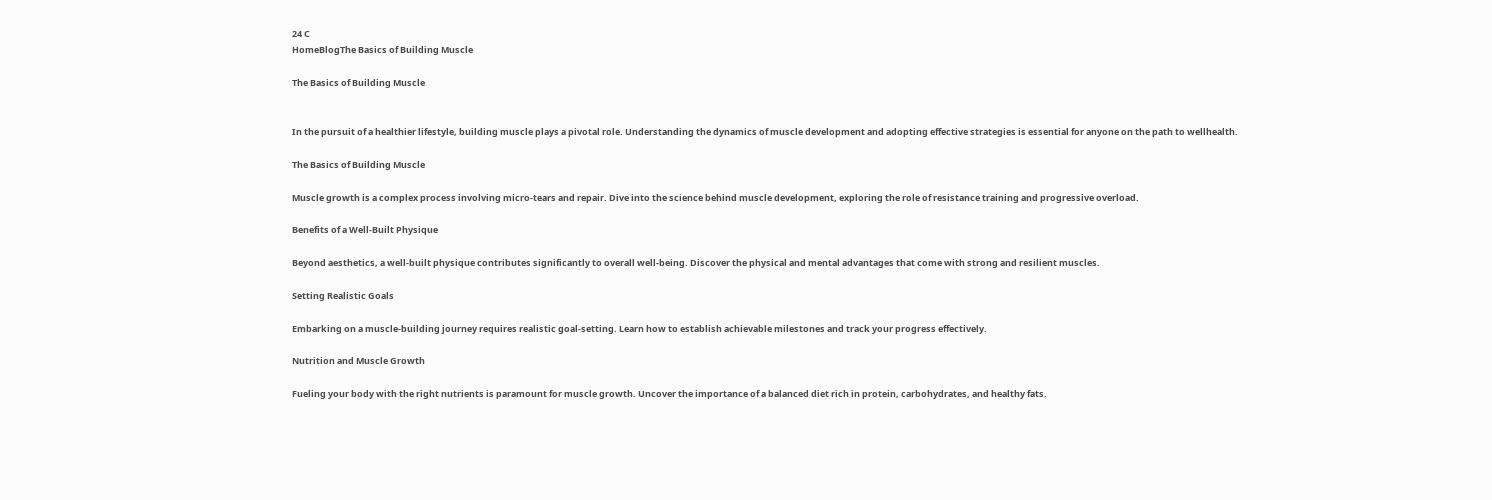24 C
HomeBlogThe Basics of Building Muscle

The Basics of Building Muscle


In the pursuit of a healthier lifestyle, building muscle plays a pivotal role. Understanding the dynamics of muscle development and adopting effective strategies is essential for anyone on the path to wellhealth.

The Basics of Building Muscle

Muscle growth is a complex process involving micro-tears and repair. Dive into the science behind muscle development, exploring the role of resistance training and progressive overload.

Benefits of a Well-Built Physique

Beyond aesthetics, a well-built physique contributes significantly to overall well-being. Discover the physical and mental advantages that come with strong and resilient muscles.

Setting Realistic Goals

Embarking on a muscle-building journey requires realistic goal-setting. Learn how to establish achievable milestones and track your progress effectively.

Nutrition and Muscle Growth

Fueling your body with the right nutrients is paramount for muscle growth. Uncover the importance of a balanced diet rich in protein, carbohydrates, and healthy fats.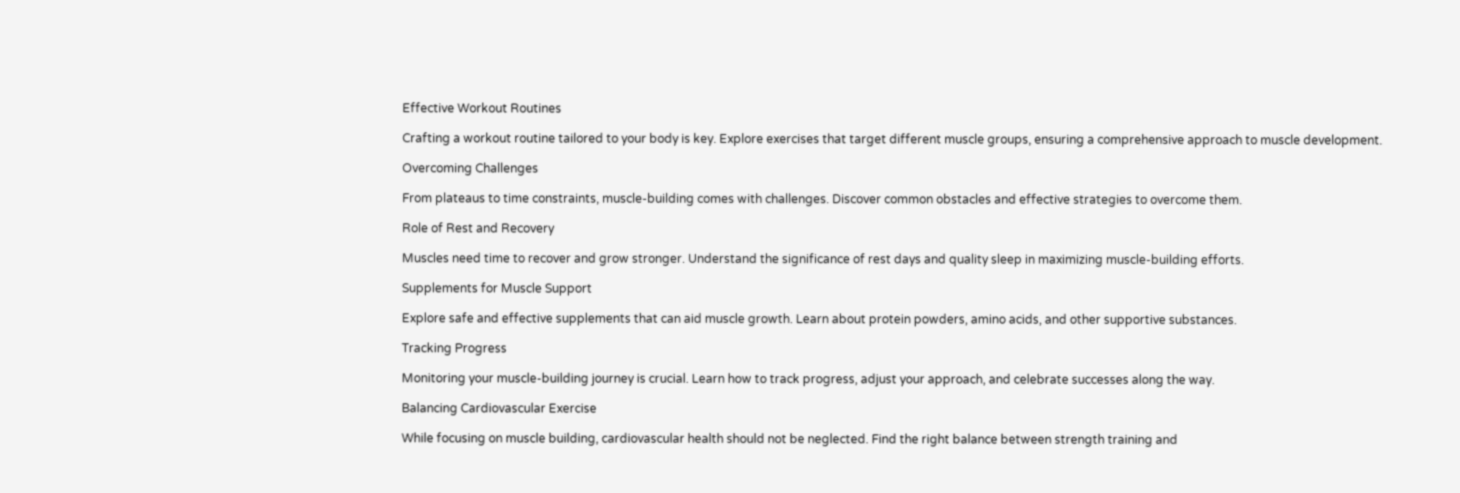Effective Workout Routines

Crafting a workout routine tailored to your body is key. Explore exercises that target different muscle groups, ensuring a comprehensive approach to muscle development.

Overcoming Challenges

From plateaus to time constraints, muscle-building comes with challenges. Discover common obstacles and effective strategies to overcome them.

Role of Rest and Recovery

Muscles need time to recover and grow stronger. Understand the significance of rest days and quality sleep in maximizing muscle-building efforts.

Supplements for Muscle Support

Explore safe and effective supplements that can aid muscle growth. Learn about protein powders, amino acids, and other supportive substances.

Tracking Progress

Monitoring your muscle-building journey is crucial. Learn how to track progress, adjust your approach, and celebrate successes along the way.

Balancing Cardiovascular Exercise

While focusing on muscle building, cardiovascular health should not be neglected. Find the right balance between strength training and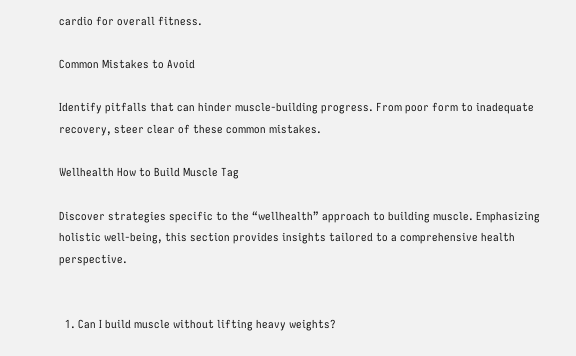cardio for overall fitness.

Common Mistakes to Avoid

Identify pitfalls that can hinder muscle-building progress. From poor form to inadequate recovery, steer clear of these common mistakes.

Wellhealth How to Build Muscle Tag

Discover strategies specific to the “wellhealth” approach to building muscle. Emphasizing holistic well-being, this section provides insights tailored to a comprehensive health perspective.


  1. Can I build muscle without lifting heavy weights?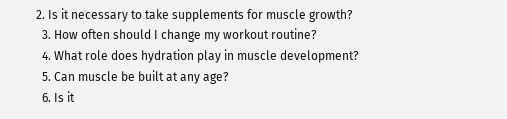2. Is it necessary to take supplements for muscle growth?
  3. How often should I change my workout routine?
  4. What role does hydration play in muscle development?
  5. Can muscle be built at any age?
  6. Is it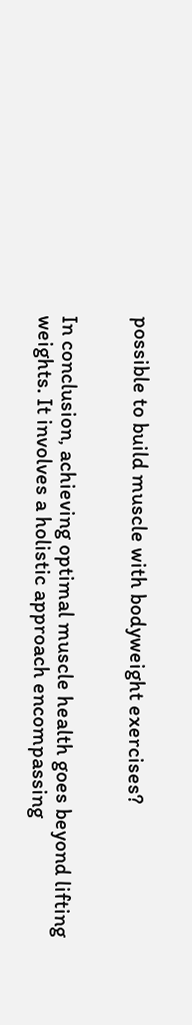possible to build muscle with bodyweight exercises?


In conclusion, achieving optimal muscle health goes beyond lifting weights. It involves a holistic approach encompassing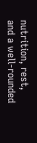nutrition, rest, and a well-rounded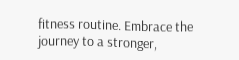fitness routine. Embrace the journey to a stronger,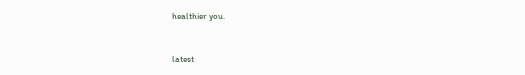healthier you.


latest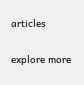articles

explore more